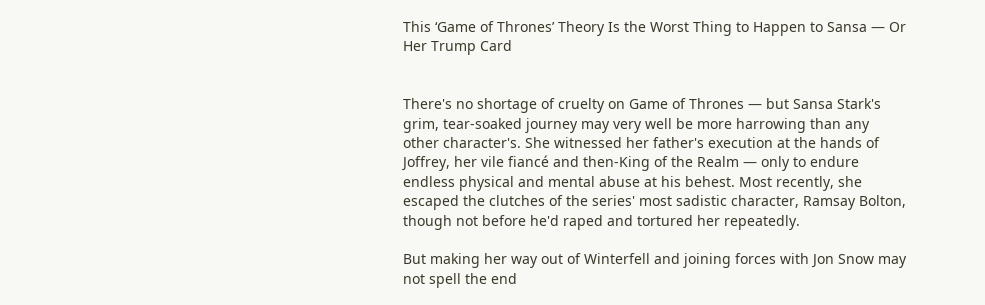This ‘Game of Thrones’ Theory Is the Worst Thing to Happen to Sansa — Or Her Trump Card


There's no shortage of cruelty on Game of Thrones — but Sansa Stark's grim, tear-soaked journey may very well be more harrowing than any other character's. She witnessed her father's execution at the hands of Joffrey, her vile fiancé and then-King of the Realm — only to endure endless physical and mental abuse at his behest. Most recently, she escaped the clutches of the series' most sadistic character, Ramsay Bolton, though not before he'd raped and tortured her repeatedly.

But making her way out of Winterfell and joining forces with Jon Snow may not spell the end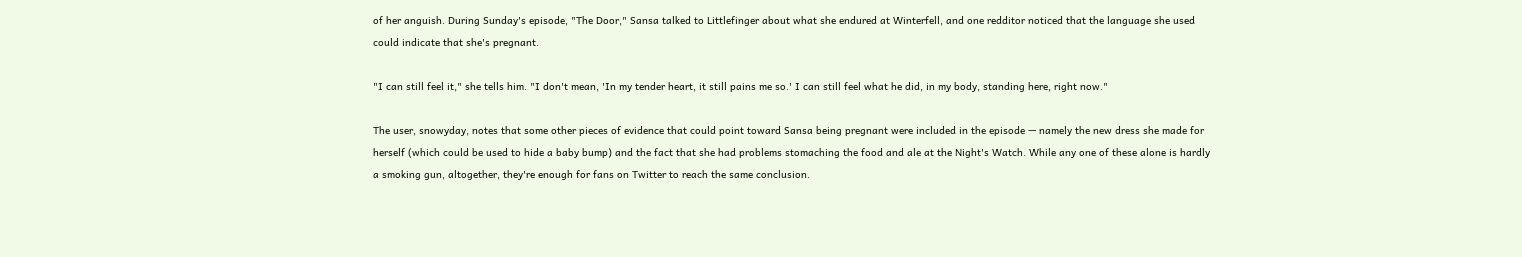of her anguish. During Sunday's episode, "The Door," Sansa talked to Littlefinger about what she endured at Winterfell, and one redditor noticed that the language she used could indicate that she's pregnant.

"I can still feel it," she tells him. "I don't mean, 'In my tender heart, it still pains me so.' I can still feel what he did, in my body, standing here, right now."

The user, snowyday, notes that some other pieces of evidence that could point toward Sansa being pregnant were included in the episode — namely the new dress she made for herself (which could be used to hide a baby bump) and the fact that she had problems stomaching the food and ale at the Night's Watch. While any one of these alone is hardly a smoking gun, altogether, they're enough for fans on Twitter to reach the same conclusion.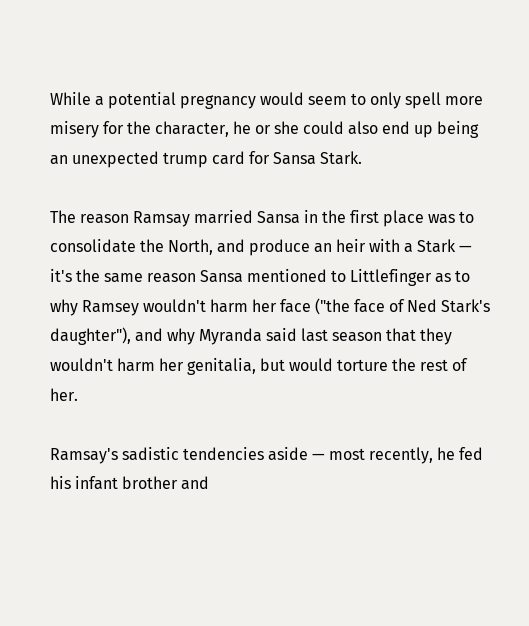While a potential pregnancy would seem to only spell more misery for the character, he or she could also end up being an unexpected trump card for Sansa Stark.

The reason Ramsay married Sansa in the first place was to consolidate the North, and produce an heir with a Stark — it's the same reason Sansa mentioned to Littlefinger as to why Ramsey wouldn't harm her face ("the face of Ned Stark's daughter"), and why Myranda said last season that they wouldn't harm her genitalia, but would torture the rest of her.

Ramsay's sadistic tendencies aside — most recently, he fed his infant brother and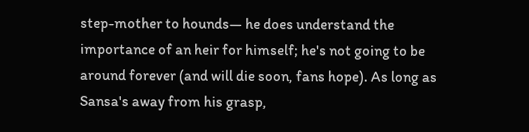step-mother to hounds— he does understand the importance of an heir for himself; he's not going to be around forever (and will die soon, fans hope). As long as Sansa's away from his grasp,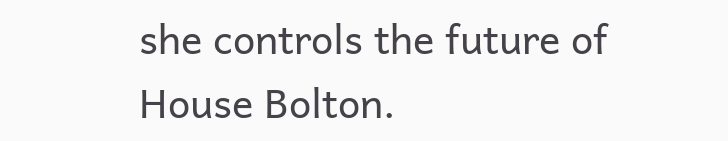she controls the future of House Bolton.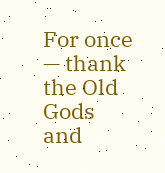For once — thank the Old Gods and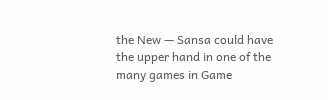the New — Sansa could have the upper hand in one of the many games in Game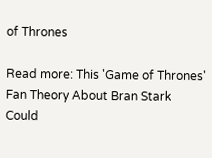of Thrones

Read more: This 'Game of Thrones' Fan Theory About Bran Stark Could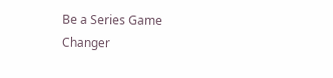Be a Series Game Changer